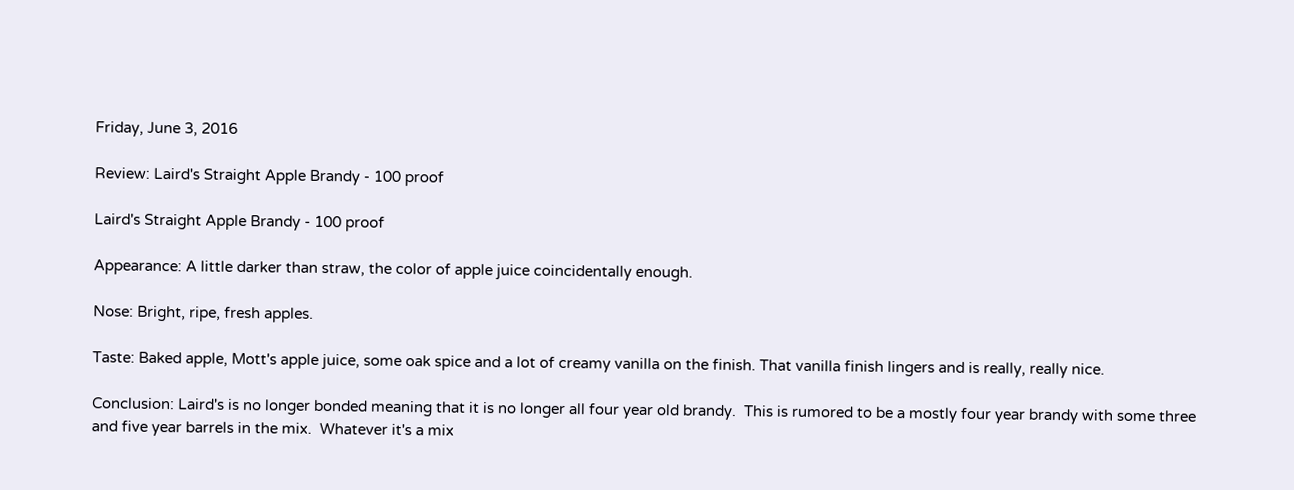Friday, June 3, 2016

Review: Laird's Straight Apple Brandy - 100 proof

Laird's Straight Apple Brandy - 100 proof

Appearance: A little darker than straw, the color of apple juice coincidentally enough.

Nose: Bright, ripe, fresh apples.

Taste: Baked apple, Mott's apple juice, some oak spice and a lot of creamy vanilla on the finish. That vanilla finish lingers and is really, really nice.

Conclusion: Laird's is no longer bonded meaning that it is no longer all four year old brandy.  This is rumored to be a mostly four year brandy with some three and five year barrels in the mix.  Whatever it's a mix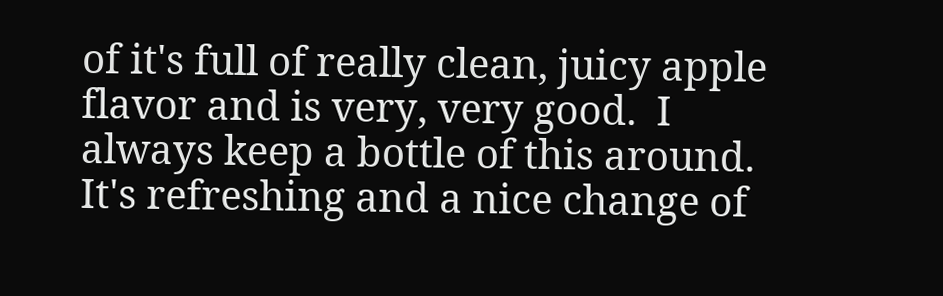of it's full of really clean, juicy apple flavor and is very, very good.  I always keep a bottle of this around.  It's refreshing and a nice change of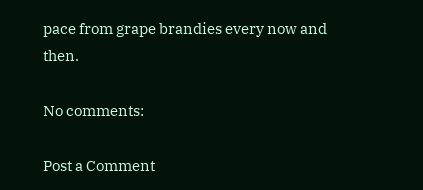pace from grape brandies every now and then.

No comments:

Post a Comment